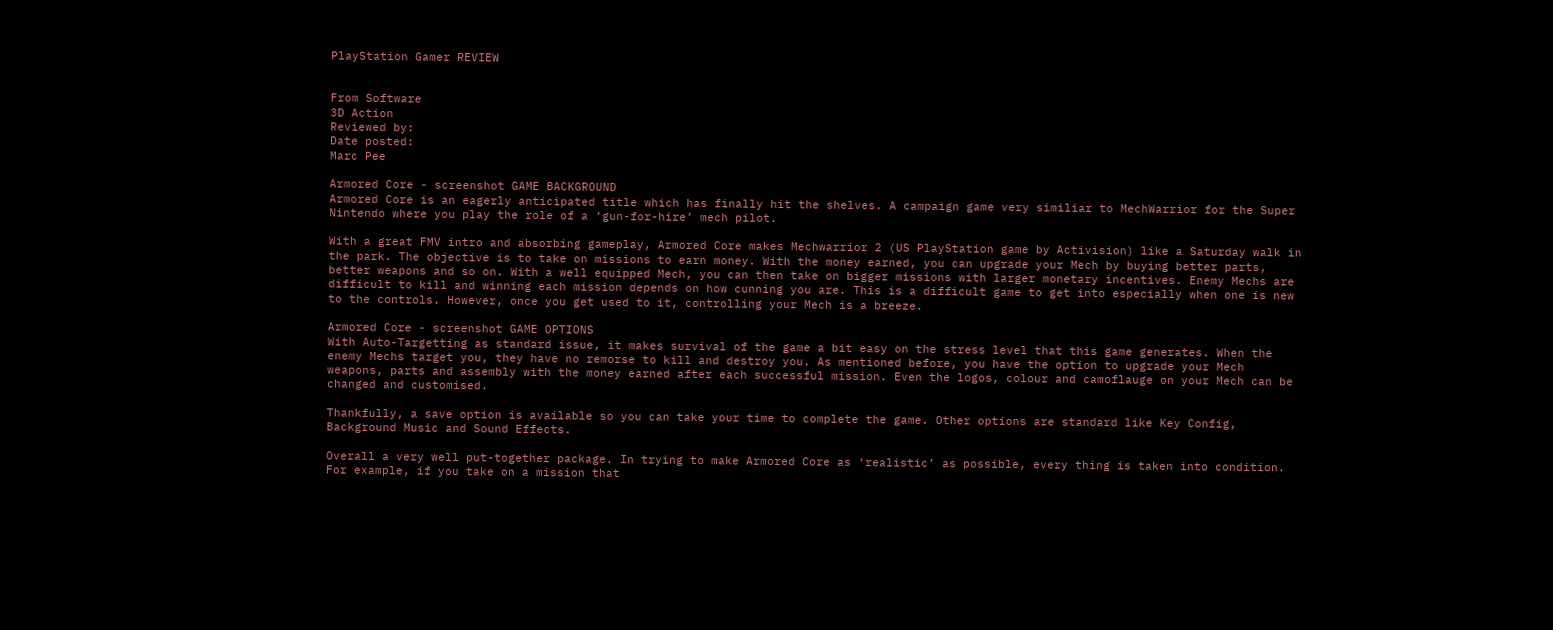PlayStation Gamer REVIEW


From Software
3D Action
Reviewed by:
Date posted:
Marc Pee

Armored Core - screenshot GAME BACKGROUND
Armored Core is an eagerly anticipated title which has finally hit the shelves. A campaign game very similiar to MechWarrior for the Super Nintendo where you play the role of a ‘gun-for-hire’ mech pilot.

With a great FMV intro and absorbing gameplay, Armored Core makes Mechwarrior 2 (US PlayStation game by Activision) like a Saturday walk in the park. The objective is to take on missions to earn money. With the money earned, you can upgrade your Mech by buying better parts, better weapons and so on. With a well equipped Mech, you can then take on bigger missions with larger monetary incentives. Enemy Mechs are difficult to kill and winning each mission depends on how cunning you are. This is a difficult game to get into especially when one is new to the controls. However, once you get used to it, controlling your Mech is a breeze.

Armored Core - screenshot GAME OPTIONS
With Auto-Targetting as standard issue, it makes survival of the game a bit easy on the stress level that this game generates. When the enemy Mechs target you, they have no remorse to kill and destroy you. As mentioned before, you have the option to upgrade your Mech weapons, parts and assembly with the money earned after each successful mission. Even the logos, colour and camoflauge on your Mech can be changed and customised.

Thankfully, a save option is available so you can take your time to complete the game. Other options are standard like Key Config, Background Music and Sound Effects.

Overall a very well put-together package. In trying to make Armored Core as ‘realistic’ as possible, every thing is taken into condition. For example, if you take on a mission that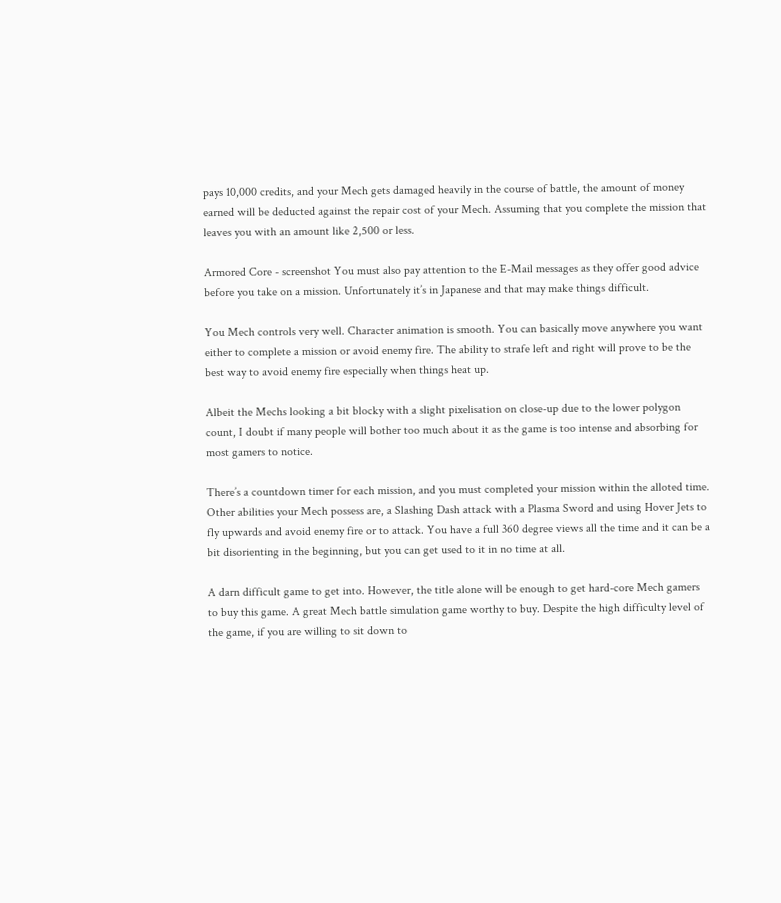pays 10,000 credits, and your Mech gets damaged heavily in the course of battle, the amount of money earned will be deducted against the repair cost of your Mech. Assuming that you complete the mission that leaves you with an amount like 2,500 or less.

Armored Core - screenshot You must also pay attention to the E-Mail messages as they offer good advice before you take on a mission. Unfortunately it’s in Japanese and that may make things difficult.

You Mech controls very well. Character animation is smooth. You can basically move anywhere you want either to complete a mission or avoid enemy fire. The ability to strafe left and right will prove to be the best way to avoid enemy fire especially when things heat up.

Albeit the Mechs looking a bit blocky with a slight pixelisation on close-up due to the lower polygon count, I doubt if many people will bother too much about it as the game is too intense and absorbing for most gamers to notice.

There’s a countdown timer for each mission, and you must completed your mission within the alloted time. Other abilities your Mech possess are, a Slashing Dash attack with a Plasma Sword and using Hover Jets to fly upwards and avoid enemy fire or to attack. You have a full 360 degree views all the time and it can be a bit disorienting in the beginning, but you can get used to it in no time at all.

A darn difficult game to get into. However, the title alone will be enough to get hard-core Mech gamers to buy this game. A great Mech battle simulation game worthy to buy. Despite the high difficulty level of the game, if you are willing to sit down to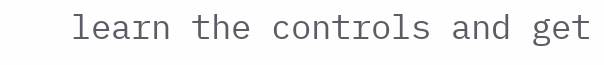learn the controls and get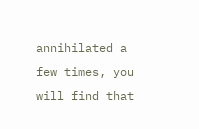annihilated a few times, you will find that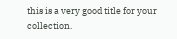this is a very good title for your collection.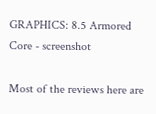GRAPHICS: 8.5 Armored Core - screenshot

Most of the reviews here are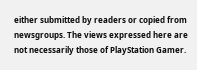either submitted by readers or copied from newsgroups. The views expressed here are not necessarily those of PlayStation Gamer.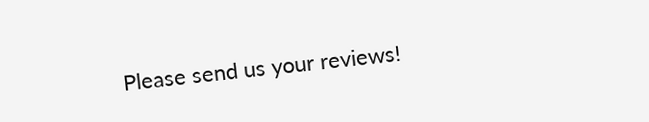Please send us your reviews!